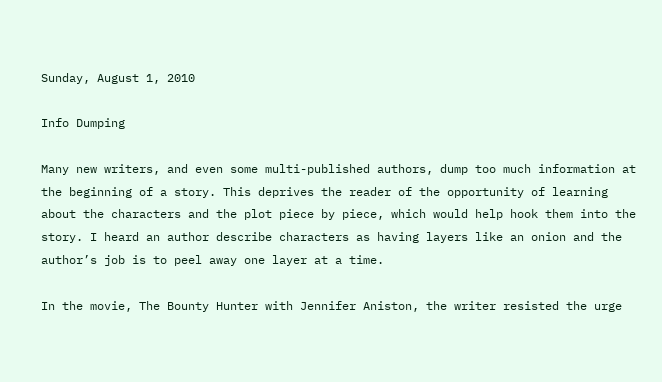Sunday, August 1, 2010

Info Dumping

Many new writers, and even some multi-published authors, dump too much information at the beginning of a story. This deprives the reader of the opportunity of learning about the characters and the plot piece by piece, which would help hook them into the story. I heard an author describe characters as having layers like an onion and the author’s job is to peel away one layer at a time.

In the movie, The Bounty Hunter with Jennifer Aniston, the writer resisted the urge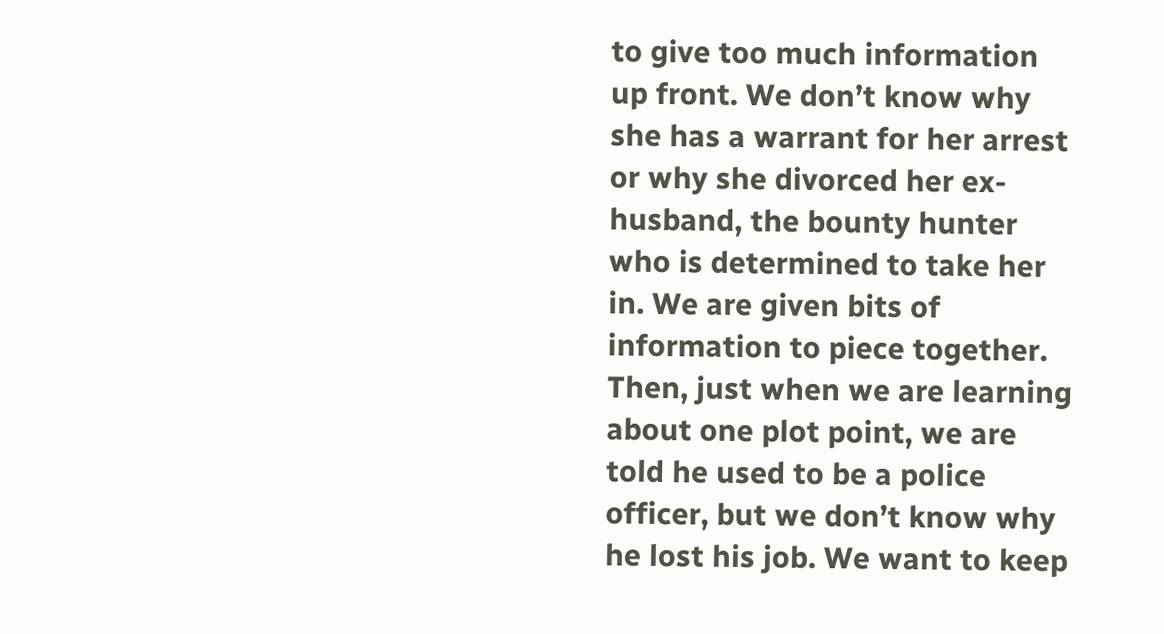to give too much information up front. We don’t know why she has a warrant for her arrest or why she divorced her ex-husband, the bounty hunter who is determined to take her in. We are given bits of information to piece together. Then, just when we are learning about one plot point, we are told he used to be a police officer, but we don’t know why he lost his job. We want to keep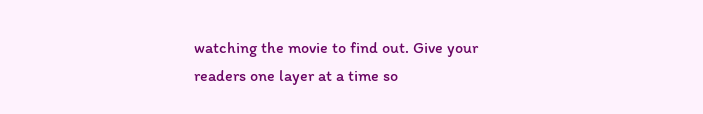watching the movie to find out. Give your readers one layer at a time so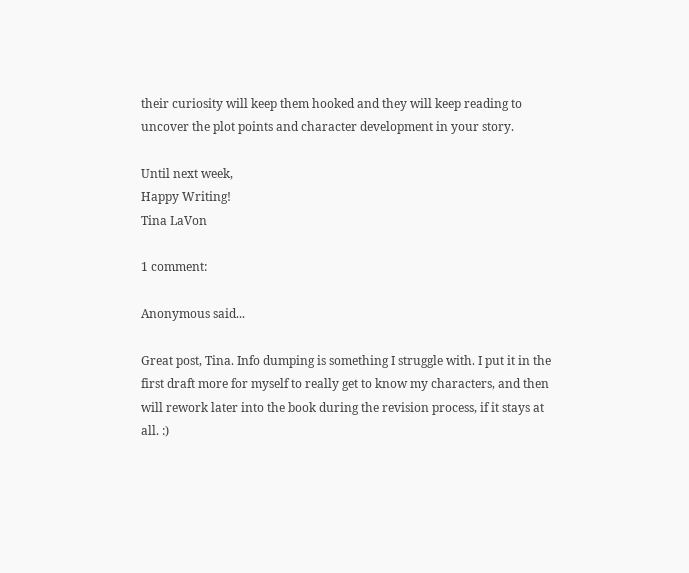their curiosity will keep them hooked and they will keep reading to uncover the plot points and character development in your story.

Until next week,
Happy Writing!
Tina LaVon

1 comment:

Anonymous said...

Great post, Tina. Info dumping is something I struggle with. I put it in the first draft more for myself to really get to know my characters, and then will rework later into the book during the revision process, if it stays at all. :)